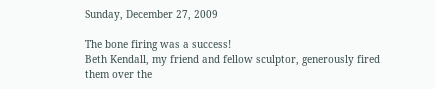Sunday, December 27, 2009

The bone firing was a success!
Beth Kendall, my friend and fellow sculptor, generously fired them over the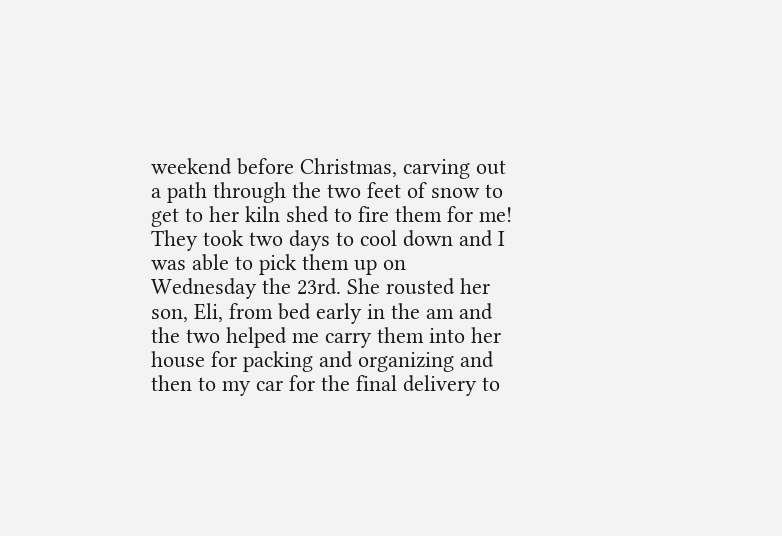weekend before Christmas, carving out a path through the two feet of snow to get to her kiln shed to fire them for me! They took two days to cool down and I was able to pick them up on Wednesday the 23rd. She rousted her son, Eli, from bed early in the am and the two helped me carry them into her house for packing and organizing and then to my car for the final delivery to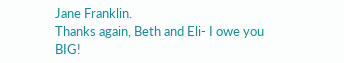Jane Franklin.
Thanks again, Beth and Eli- I owe you BIG!